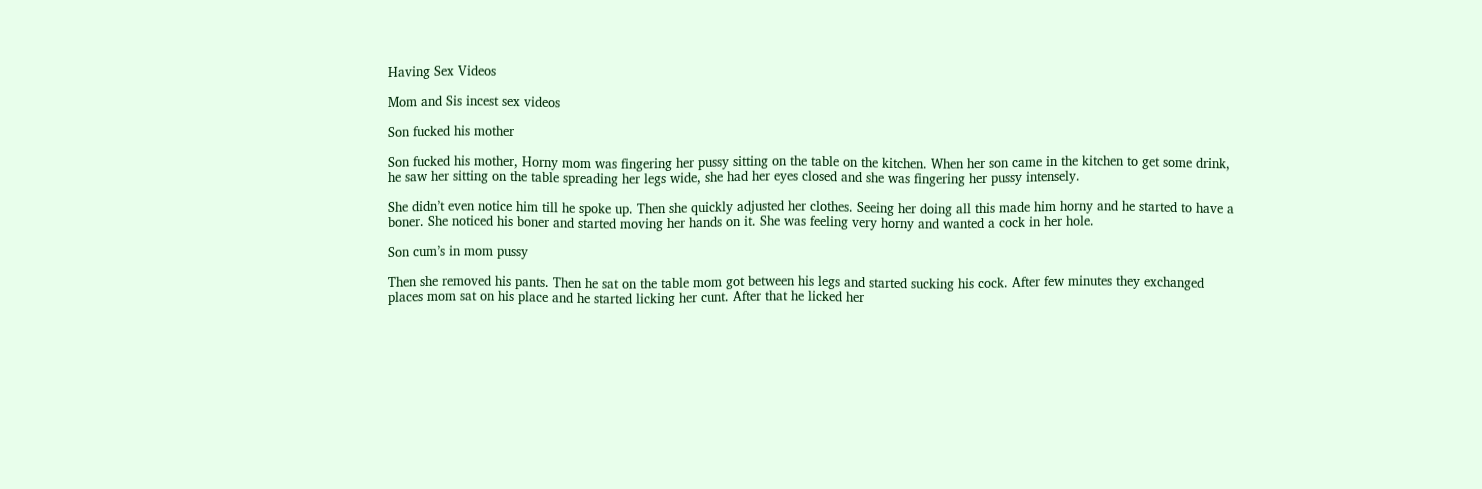Having Sex Videos

Mom and Sis incest sex videos

Son fucked his mother

Son fucked his mother, Horny mom was fingering her pussy sitting on the table on the kitchen. When her son came in the kitchen to get some drink, he saw her sitting on the table spreading her legs wide, she had her eyes closed and she was fingering her pussy intensely.

She didn’t even notice him till he spoke up. Then she quickly adjusted her clothes. Seeing her doing all this made him horny and he started to have a boner. She noticed his boner and started moving her hands on it. She was feeling very horny and wanted a cock in her hole.

Son cum’s in mom pussy

Then she removed his pants. Then he sat on the table mom got between his legs and started sucking his cock. After few minutes they exchanged places mom sat on his place and he started licking her cunt. After that he licked her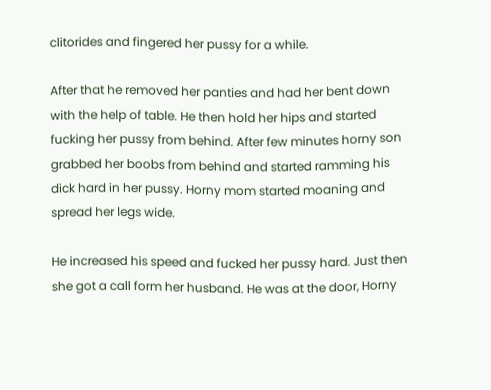clitorides and fingered her pussy for a while.

After that he removed her panties and had her bent down with the help of table. He then hold her hips and started fucking her pussy from behind. After few minutes horny son grabbed her boobs from behind and started ramming his dick hard in her pussy. Horny mom started moaning and spread her legs wide.

He increased his speed and fucked her pussy hard. Just then she got a call form her husband. He was at the door, Horny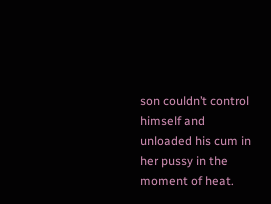son couldn’t control himself and unloaded his cum in her pussy in the moment of heat.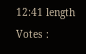12:41 length
Votes :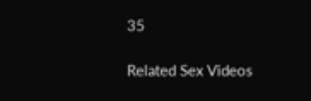35

Related Sex Videos